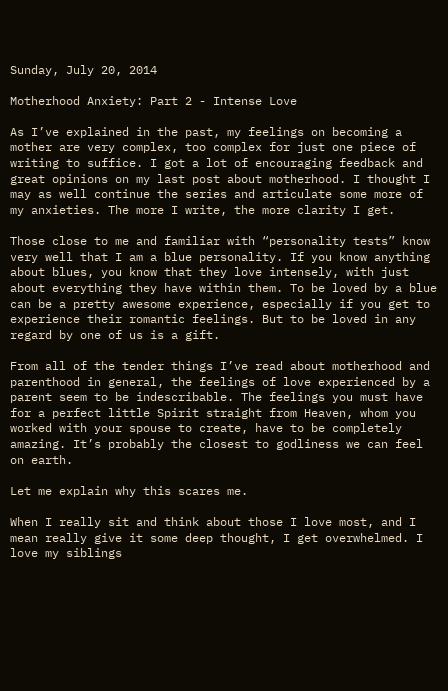Sunday, July 20, 2014

Motherhood Anxiety: Part 2 - Intense Love

As I’ve explained in the past, my feelings on becoming a mother are very complex, too complex for just one piece of writing to suffice. I got a lot of encouraging feedback and great opinions on my last post about motherhood. I thought I may as well continue the series and articulate some more of my anxieties. The more I write, the more clarity I get.

Those close to me and familiar with “personality tests” know very well that I am a blue personality. If you know anything about blues, you know that they love intensely, with just about everything they have within them. To be loved by a blue can be a pretty awesome experience, especially if you get to experience their romantic feelings. But to be loved in any regard by one of us is a gift.

From all of the tender things I’ve read about motherhood and parenthood in general, the feelings of love experienced by a parent seem to be indescribable. The feelings you must have for a perfect little Spirit straight from Heaven, whom you worked with your spouse to create, have to be completely amazing. It’s probably the closest to godliness we can feel on earth.

Let me explain why this scares me.

When I really sit and think about those I love most, and I mean really give it some deep thought, I get overwhelmed. I love my siblings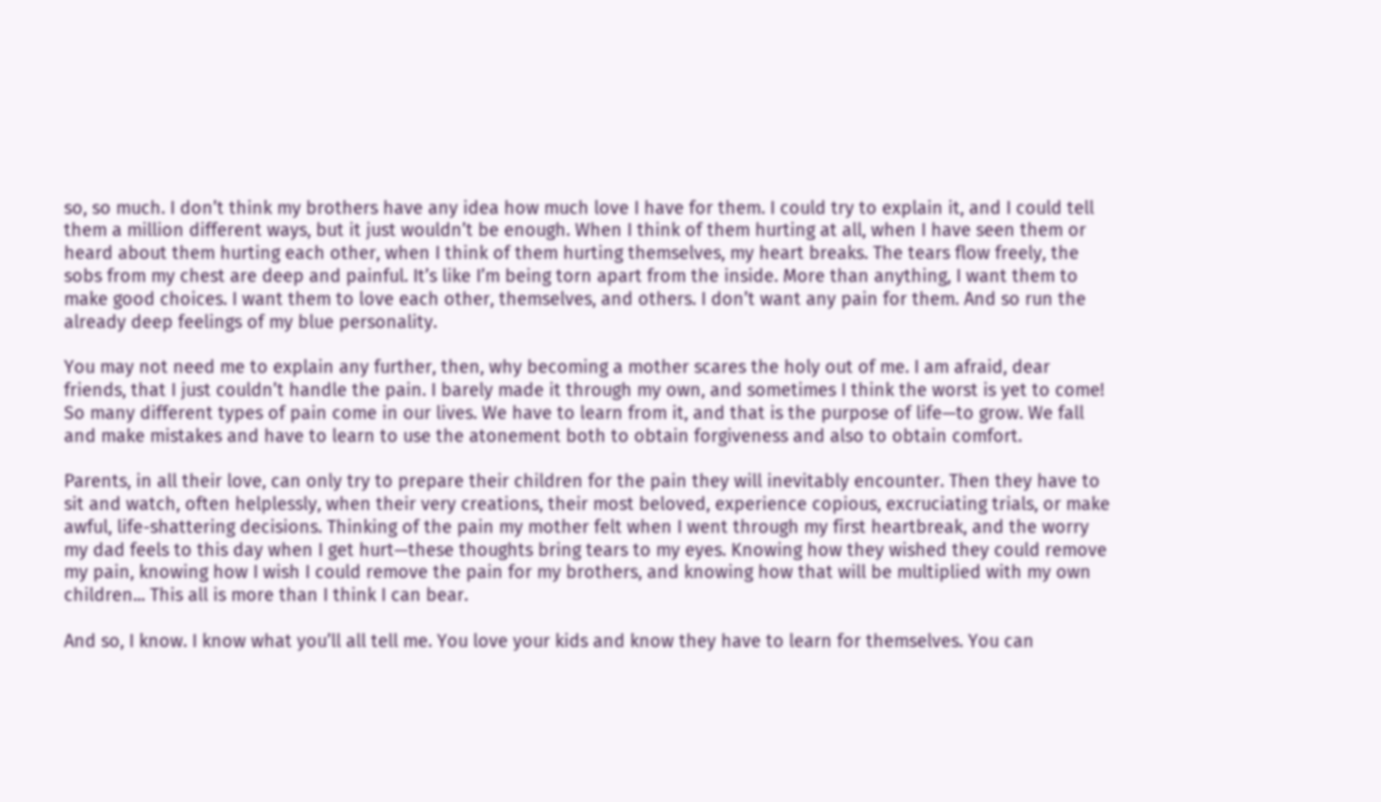so, so much. I don’t think my brothers have any idea how much love I have for them. I could try to explain it, and I could tell them a million different ways, but it just wouldn’t be enough. When I think of them hurting at all, when I have seen them or heard about them hurting each other, when I think of them hurting themselves, my heart breaks. The tears flow freely, the sobs from my chest are deep and painful. It’s like I’m being torn apart from the inside. More than anything, I want them to make good choices. I want them to love each other, themselves, and others. I don’t want any pain for them. And so run the already deep feelings of my blue personality.

You may not need me to explain any further, then, why becoming a mother scares the holy out of me. I am afraid, dear friends, that I just couldn’t handle the pain. I barely made it through my own, and sometimes I think the worst is yet to come! So many different types of pain come in our lives. We have to learn from it, and that is the purpose of life—to grow. We fall and make mistakes and have to learn to use the atonement both to obtain forgiveness and also to obtain comfort.

Parents, in all their love, can only try to prepare their children for the pain they will inevitably encounter. Then they have to sit and watch, often helplessly, when their very creations, their most beloved, experience copious, excruciating trials, or make awful, life-shattering decisions. Thinking of the pain my mother felt when I went through my first heartbreak, and the worry my dad feels to this day when I get hurt—these thoughts bring tears to my eyes. Knowing how they wished they could remove my pain, knowing how I wish I could remove the pain for my brothers, and knowing how that will be multiplied with my own children... This all is more than I think I can bear.

And so, I know. I know what you’ll all tell me. You love your kids and know they have to learn for themselves. You can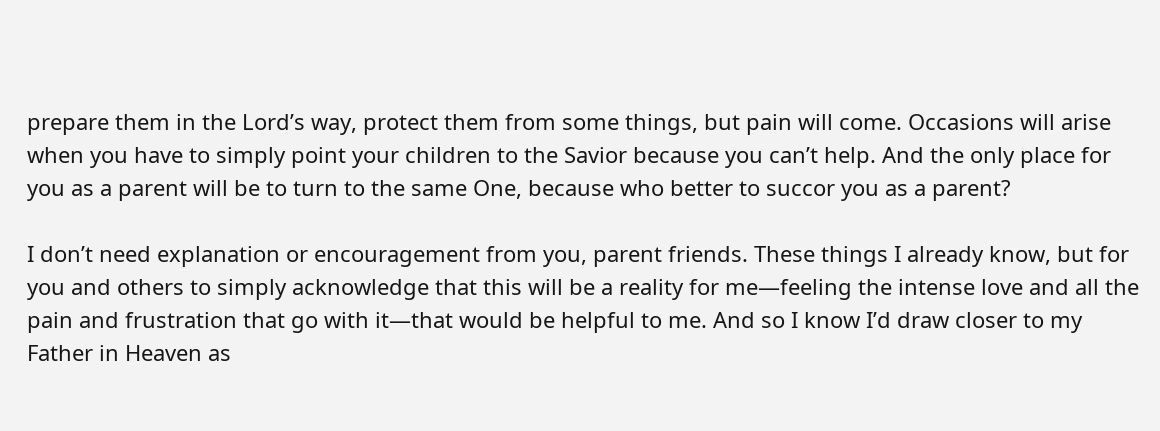prepare them in the Lord’s way, protect them from some things, but pain will come. Occasions will arise when you have to simply point your children to the Savior because you can’t help. And the only place for you as a parent will be to turn to the same One, because who better to succor you as a parent?

I don’t need explanation or encouragement from you, parent friends. These things I already know, but for you and others to simply acknowledge that this will be a reality for me—feeling the intense love and all the pain and frustration that go with it—that would be helpful to me. And so I know I’d draw closer to my Father in Heaven as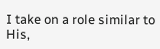I take on a role similar to His,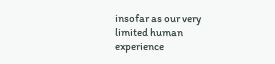insofar as our very limited human experience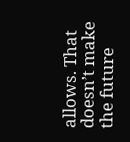allows. That doesn’t make the future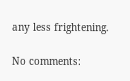any less frightening.

No comments: